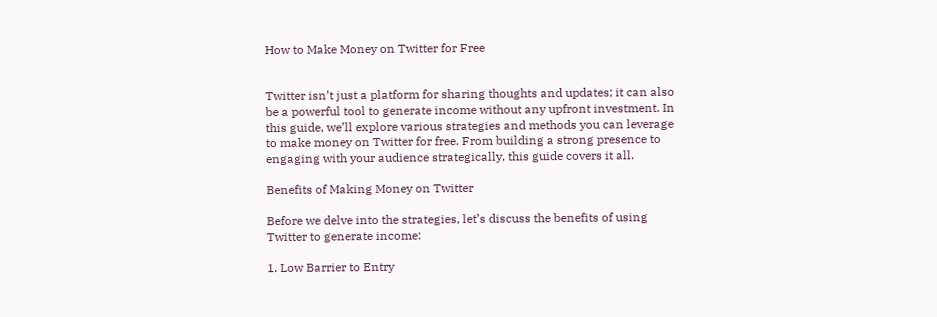How to Make Money on Twitter for Free


Twitter isn’t just a platform for sharing thoughts and updates; it can also be a powerful tool to generate income without any upfront investment. In this guide, we’ll explore various strategies and methods you can leverage to make money on Twitter for free. From building a strong presence to engaging with your audience strategically, this guide covers it all.

Benefits of Making Money on Twitter

Before we delve into the strategies, let’s discuss the benefits of using Twitter to generate income:

1. Low Barrier to Entry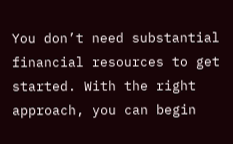You don’t need substantial financial resources to get started. With the right approach, you can begin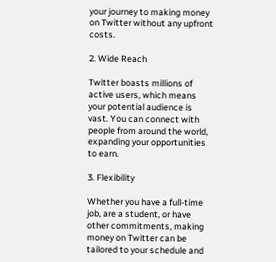your journey to making money on Twitter without any upfront costs.

2. Wide Reach

Twitter boasts millions of active users, which means your potential audience is vast. You can connect with people from around the world, expanding your opportunities to earn.

3. Flexibility

Whether you have a full-time job, are a student, or have other commitments, making money on Twitter can be tailored to your schedule and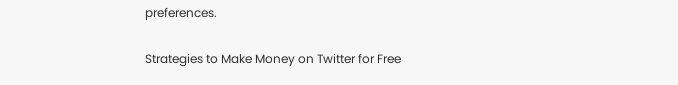preferences.

Strategies to Make Money on Twitter for Free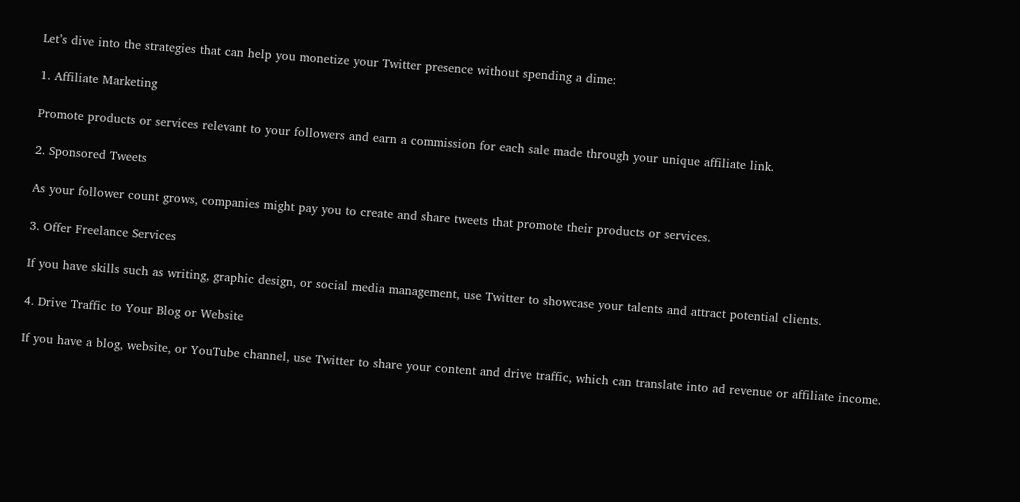Let’s dive into the strategies that can help you monetize your Twitter presence without spending a dime:

1. Affiliate Marketing

Promote products or services relevant to your followers and earn a commission for each sale made through your unique affiliate link.

2. Sponsored Tweets

As your follower count grows, companies might pay you to create and share tweets that promote their products or services.

3. Offer Freelance Services

If you have skills such as writing, graphic design, or social media management, use Twitter to showcase your talents and attract potential clients.

4. Drive Traffic to Your Blog or Website

If you have a blog, website, or YouTube channel, use Twitter to share your content and drive traffic, which can translate into ad revenue or affiliate income.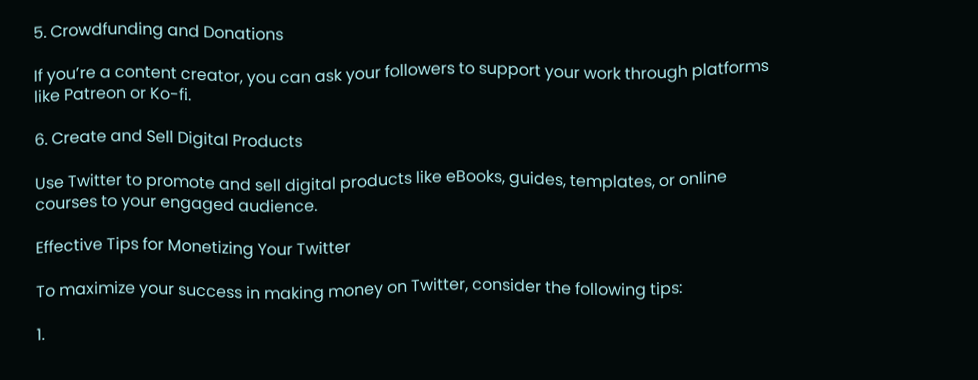5. Crowdfunding and Donations

If you’re a content creator, you can ask your followers to support your work through platforms like Patreon or Ko-fi.

6. Create and Sell Digital Products

Use Twitter to promote and sell digital products like eBooks, guides, templates, or online courses to your engaged audience.

Effective Tips for Monetizing Your Twitter

To maximize your success in making money on Twitter, consider the following tips:

1.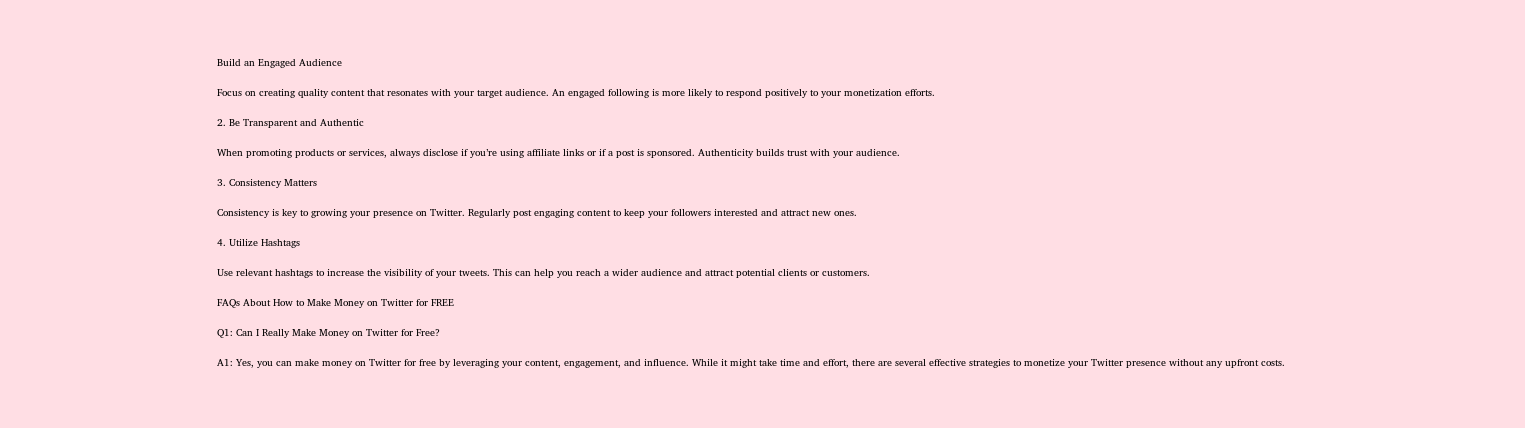Build an Engaged Audience

Focus on creating quality content that resonates with your target audience. An engaged following is more likely to respond positively to your monetization efforts.

2. Be Transparent and Authentic

When promoting products or services, always disclose if you’re using affiliate links or if a post is sponsored. Authenticity builds trust with your audience.

3. Consistency Matters

Consistency is key to growing your presence on Twitter. Regularly post engaging content to keep your followers interested and attract new ones.

4. Utilize Hashtags

Use relevant hashtags to increase the visibility of your tweets. This can help you reach a wider audience and attract potential clients or customers.

FAQs About How to Make Money on Twitter for FREE

Q1: Can I Really Make Money on Twitter for Free?

A1: Yes, you can make money on Twitter for free by leveraging your content, engagement, and influence. While it might take time and effort, there are several effective strategies to monetize your Twitter presence without any upfront costs.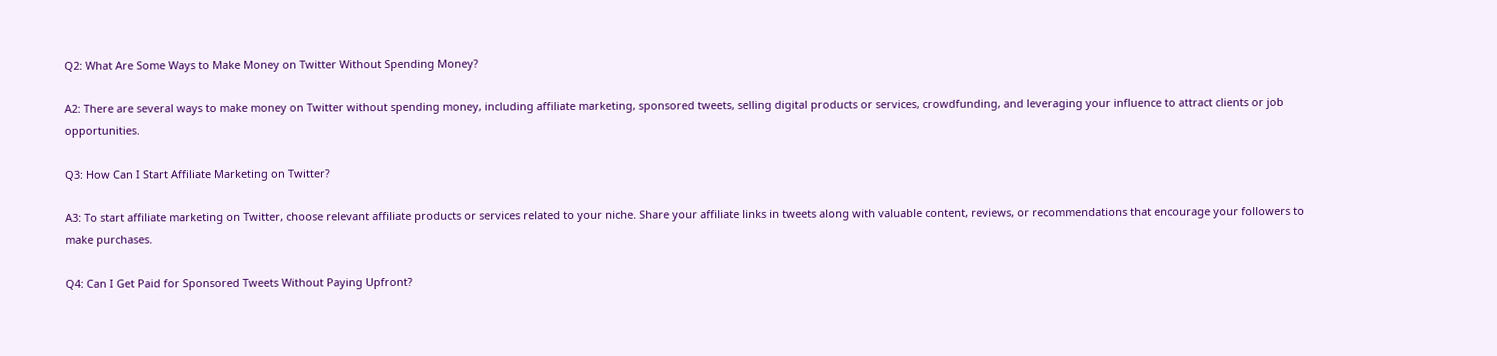Q2: What Are Some Ways to Make Money on Twitter Without Spending Money?

A2: There are several ways to make money on Twitter without spending money, including affiliate marketing, sponsored tweets, selling digital products or services, crowdfunding, and leveraging your influence to attract clients or job opportunities.

Q3: How Can I Start Affiliate Marketing on Twitter?

A3: To start affiliate marketing on Twitter, choose relevant affiliate products or services related to your niche. Share your affiliate links in tweets along with valuable content, reviews, or recommendations that encourage your followers to make purchases.

Q4: Can I Get Paid for Sponsored Tweets Without Paying Upfront?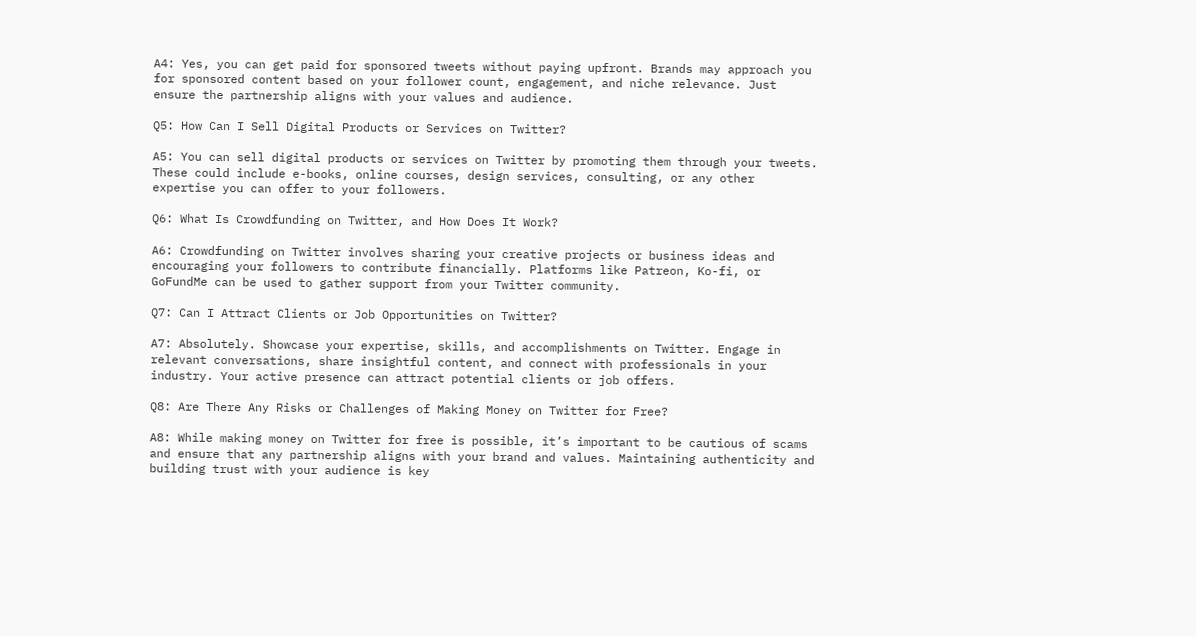A4: Yes, you can get paid for sponsored tweets without paying upfront. Brands may approach you for sponsored content based on your follower count, engagement, and niche relevance. Just ensure the partnership aligns with your values and audience.

Q5: How Can I Sell Digital Products or Services on Twitter?

A5: You can sell digital products or services on Twitter by promoting them through your tweets. These could include e-books, online courses, design services, consulting, or any other expertise you can offer to your followers.

Q6: What Is Crowdfunding on Twitter, and How Does It Work?

A6: Crowdfunding on Twitter involves sharing your creative projects or business ideas and encouraging your followers to contribute financially. Platforms like Patreon, Ko-fi, or GoFundMe can be used to gather support from your Twitter community.

Q7: Can I Attract Clients or Job Opportunities on Twitter?

A7: Absolutely. Showcase your expertise, skills, and accomplishments on Twitter. Engage in relevant conversations, share insightful content, and connect with professionals in your industry. Your active presence can attract potential clients or job offers.

Q8: Are There Any Risks or Challenges of Making Money on Twitter for Free?

A8: While making money on Twitter for free is possible, it’s important to be cautious of scams and ensure that any partnership aligns with your brand and values. Maintaining authenticity and building trust with your audience is key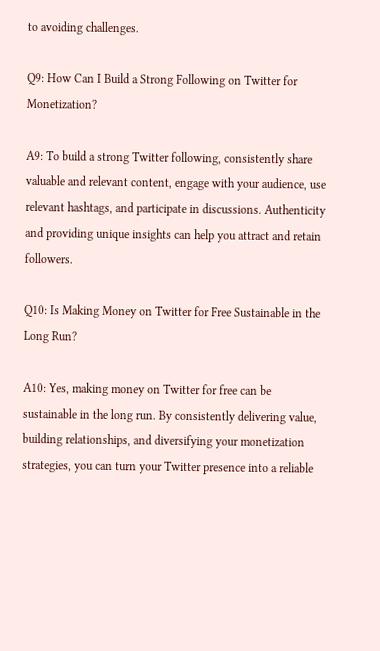to avoiding challenges.

Q9: How Can I Build a Strong Following on Twitter for Monetization?

A9: To build a strong Twitter following, consistently share valuable and relevant content, engage with your audience, use relevant hashtags, and participate in discussions. Authenticity and providing unique insights can help you attract and retain followers.

Q10: Is Making Money on Twitter for Free Sustainable in the Long Run?

A10: Yes, making money on Twitter for free can be sustainable in the long run. By consistently delivering value, building relationships, and diversifying your monetization strategies, you can turn your Twitter presence into a reliable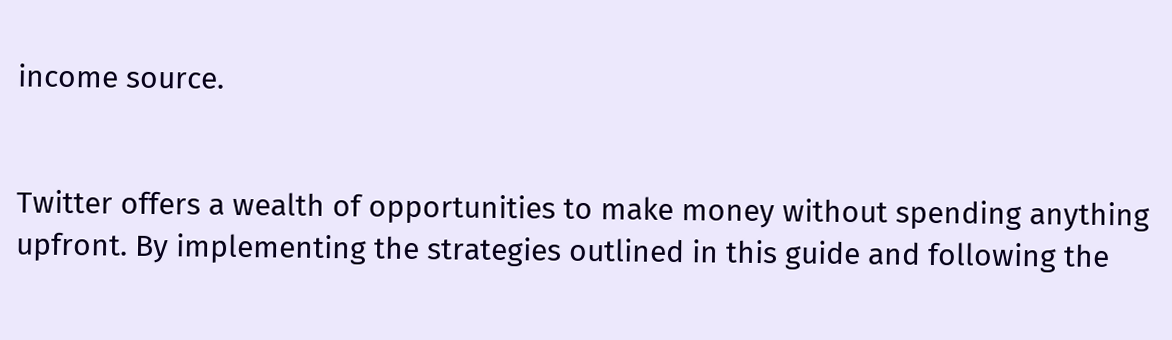income source.


Twitter offers a wealth of opportunities to make money without spending anything upfront. By implementing the strategies outlined in this guide and following the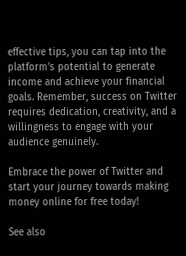effective tips, you can tap into the platform’s potential to generate income and achieve your financial goals. Remember, success on Twitter requires dedication, creativity, and a willingness to engage with your audience genuinely.

Embrace the power of Twitter and start your journey towards making money online for free today!

See also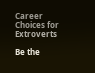Career Choices for Extroverts

Be the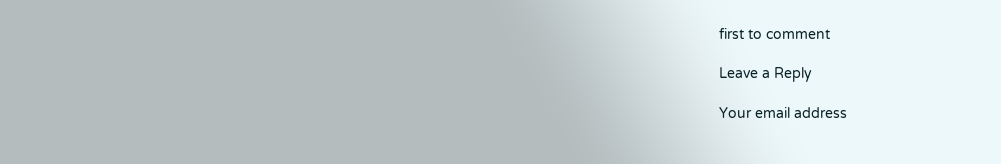first to comment

Leave a Reply

Your email address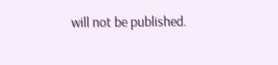will not be published.